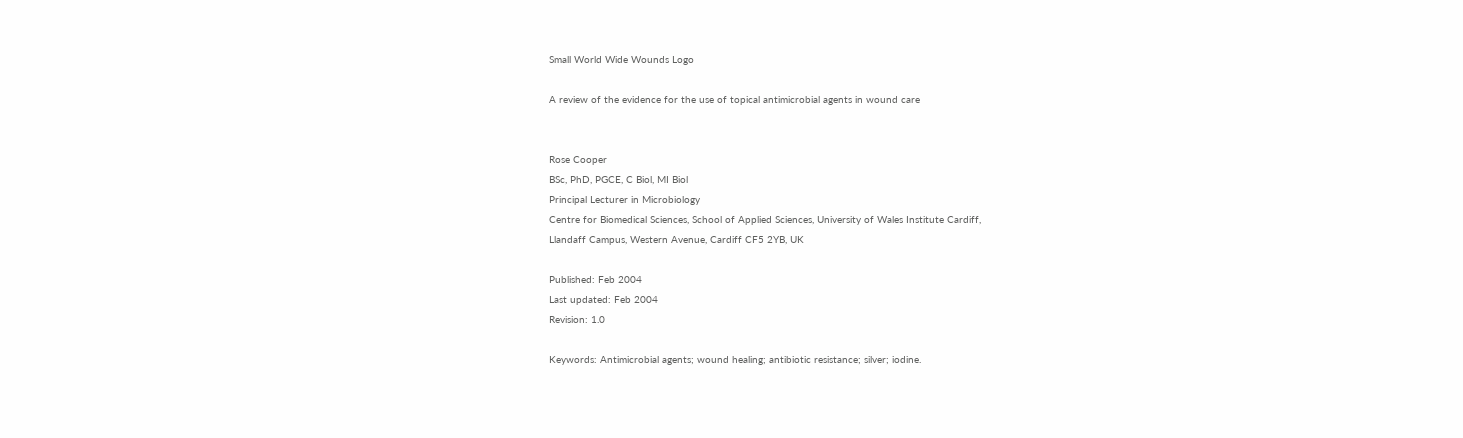Small World Wide Wounds Logo

A review of the evidence for the use of topical antimicrobial agents in wound care


Rose Cooper
BSc, PhD, PGCE, C Biol, MI Biol
Principal Lecturer in Microbiology
Centre for Biomedical Sciences, School of Applied Sciences, University of Wales Institute Cardiff,
Llandaff Campus, Western Avenue, Cardiff CF5 2YB, UK

Published: Feb 2004
Last updated: Feb 2004
Revision: 1.0

Keywords: Antimicrobial agents; wound healing; antibiotic resistance; silver; iodine.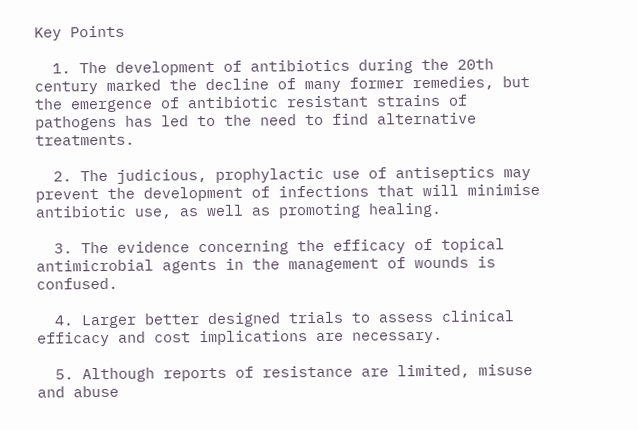Key Points

  1. The development of antibiotics during the 20th century marked the decline of many former remedies, but the emergence of antibiotic resistant strains of pathogens has led to the need to find alternative treatments.

  2. The judicious, prophylactic use of antiseptics may prevent the development of infections that will minimise antibiotic use, as well as promoting healing.

  3. The evidence concerning the efficacy of topical antimicrobial agents in the management of wounds is confused.

  4. Larger better designed trials to assess clinical efficacy and cost implications are necessary.

  5. Although reports of resistance are limited, misuse and abuse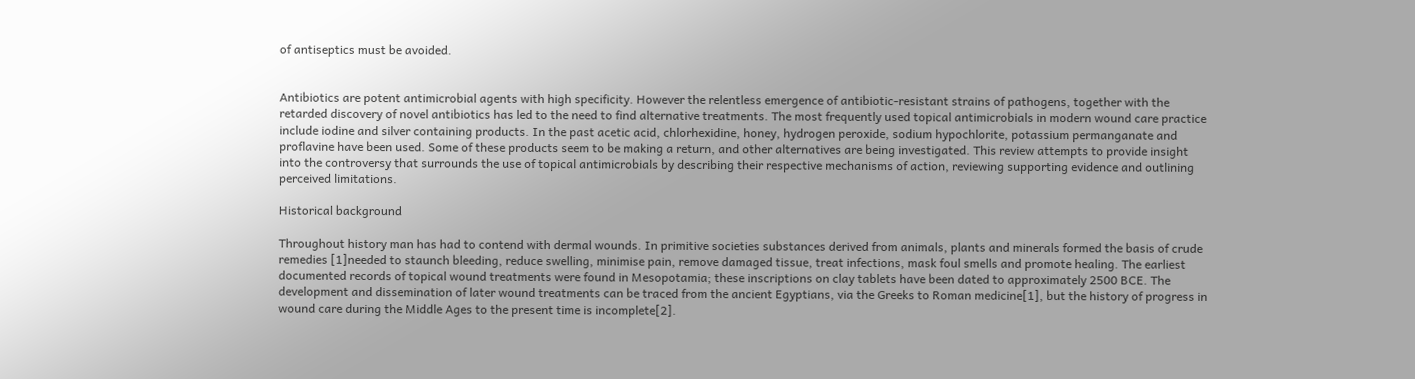of antiseptics must be avoided.


Antibiotics are potent antimicrobial agents with high specificity. However the relentless emergence of antibiotic-resistant strains of pathogens, together with the retarded discovery of novel antibiotics has led to the need to find alternative treatments. The most frequently used topical antimicrobials in modern wound care practice include iodine and silver containing products. In the past acetic acid, chlorhexidine, honey, hydrogen peroxide, sodium hypochlorite, potassium permanganate and proflavine have been used. Some of these products seem to be making a return, and other alternatives are being investigated. This review attempts to provide insight into the controversy that surrounds the use of topical antimicrobials by describing their respective mechanisms of action, reviewing supporting evidence and outlining perceived limitations.

Historical background

Throughout history man has had to contend with dermal wounds. In primitive societies substances derived from animals, plants and minerals formed the basis of crude remedies [1]needed to staunch bleeding, reduce swelling, minimise pain, remove damaged tissue, treat infections, mask foul smells and promote healing. The earliest documented records of topical wound treatments were found in Mesopotamia; these inscriptions on clay tablets have been dated to approximately 2500 BCE. The development and dissemination of later wound treatments can be traced from the ancient Egyptians, via the Greeks to Roman medicine[1], but the history of progress in wound care during the Middle Ages to the present time is incomplete[2].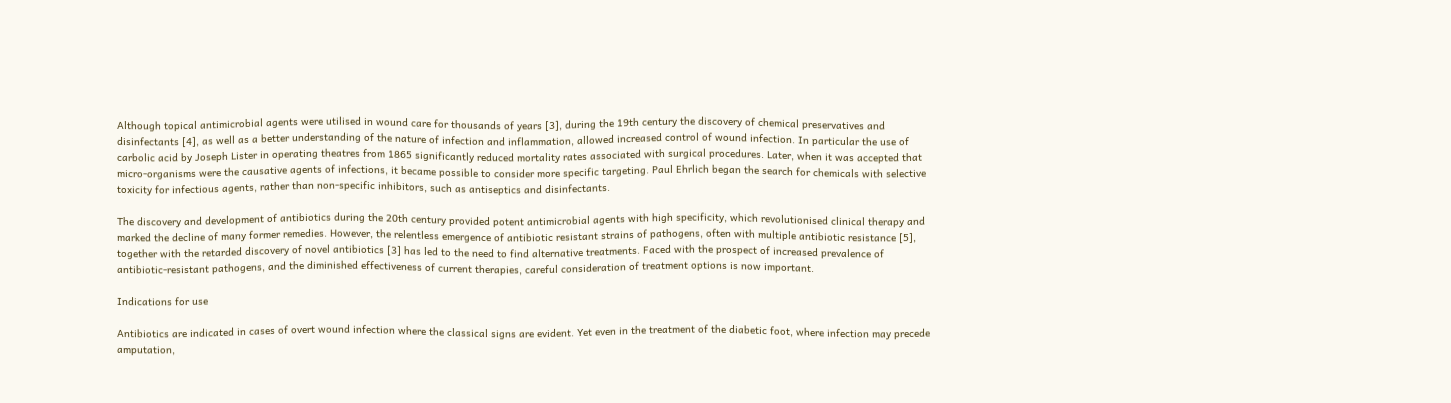Although topical antimicrobial agents were utilised in wound care for thousands of years [3], during the 19th century the discovery of chemical preservatives and disinfectants [4], as well as a better understanding of the nature of infection and inflammation, allowed increased control of wound infection. In particular the use of carbolic acid by Joseph Lister in operating theatres from 1865 significantly reduced mortality rates associated with surgical procedures. Later, when it was accepted that micro-organisms were the causative agents of infections, it became possible to consider more specific targeting. Paul Ehrlich began the search for chemicals with selective toxicity for infectious agents, rather than non-specific inhibitors, such as antiseptics and disinfectants.

The discovery and development of antibiotics during the 20th century provided potent antimicrobial agents with high specificity, which revolutionised clinical therapy and marked the decline of many former remedies. However, the relentless emergence of antibiotic resistant strains of pathogens, often with multiple antibiotic resistance [5], together with the retarded discovery of novel antibiotics [3] has led to the need to find alternative treatments. Faced with the prospect of increased prevalence of antibiotic-resistant pathogens, and the diminished effectiveness of current therapies, careful consideration of treatment options is now important.

Indications for use

Antibiotics are indicated in cases of overt wound infection where the classical signs are evident. Yet even in the treatment of the diabetic foot, where infection may precede amputation,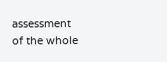assessment of the whole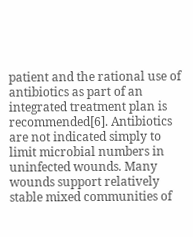patient and the rational use of antibiotics as part of an integrated treatment plan is recommended[6]. Antibiotics are not indicated simply to limit microbial numbers in uninfected wounds. Many wounds support relatively stable mixed communities of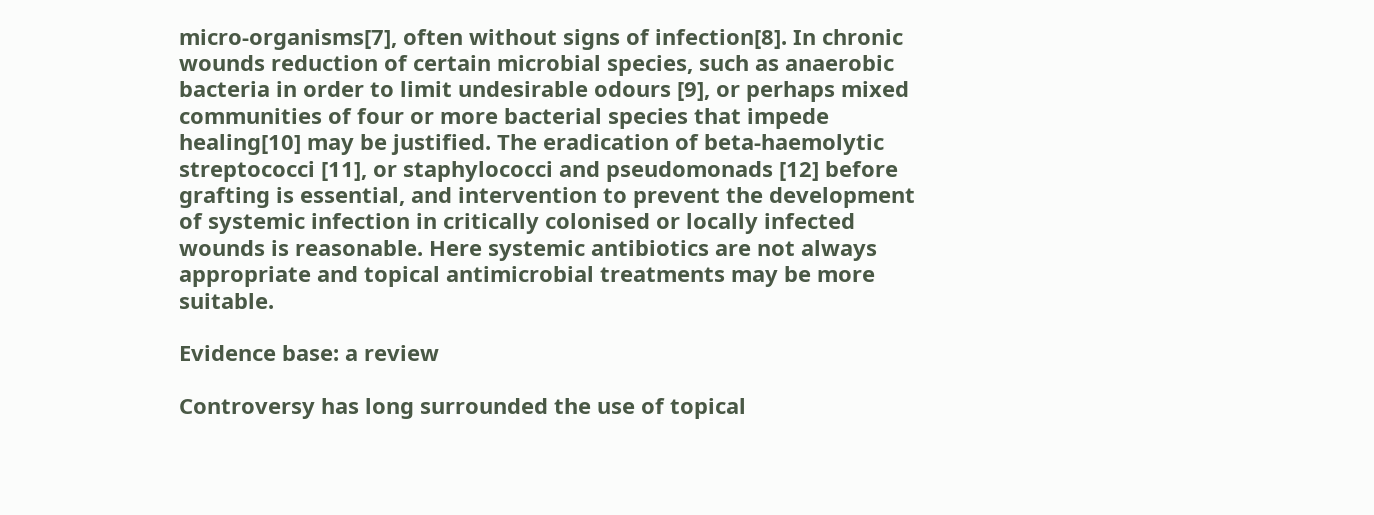micro-organisms[7], often without signs of infection[8]. In chronic wounds reduction of certain microbial species, such as anaerobic bacteria in order to limit undesirable odours [9], or perhaps mixed communities of four or more bacterial species that impede healing[10] may be justified. The eradication of beta-haemolytic streptococci [11], or staphylococci and pseudomonads [12] before grafting is essential, and intervention to prevent the development of systemic infection in critically colonised or locally infected wounds is reasonable. Here systemic antibiotics are not always appropriate and topical antimicrobial treatments may be more suitable.

Evidence base: a review

Controversy has long surrounded the use of topical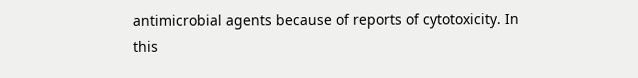antimicrobial agents because of reports of cytotoxicity. In this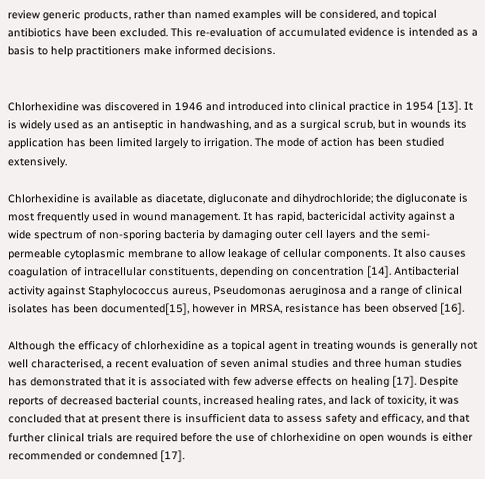review generic products, rather than named examples will be considered, and topical antibiotics have been excluded. This re-evaluation of accumulated evidence is intended as a basis to help practitioners make informed decisions.


Chlorhexidine was discovered in 1946 and introduced into clinical practice in 1954 [13]. It is widely used as an antiseptic in handwashing, and as a surgical scrub, but in wounds its application has been limited largely to irrigation. The mode of action has been studied extensively.

Chlorhexidine is available as diacetate, digluconate and dihydrochloride; the digluconate is most frequently used in wound management. It has rapid, bactericidal activity against a wide spectrum of non-sporing bacteria by damaging outer cell layers and the semi-permeable cytoplasmic membrane to allow leakage of cellular components. It also causes coagulation of intracellular constituents, depending on concentration [14]. Antibacterial activity against Staphylococcus aureus, Pseudomonas aeruginosa and a range of clinical isolates has been documented[15], however in MRSA, resistance has been observed [16].

Although the efficacy of chlorhexidine as a topical agent in treating wounds is generally not well characterised, a recent evaluation of seven animal studies and three human studies has demonstrated that it is associated with few adverse effects on healing [17]. Despite reports of decreased bacterial counts, increased healing rates, and lack of toxicity, it was concluded that at present there is insufficient data to assess safety and efficacy, and that further clinical trials are required before the use of chlorhexidine on open wounds is either recommended or condemned [17].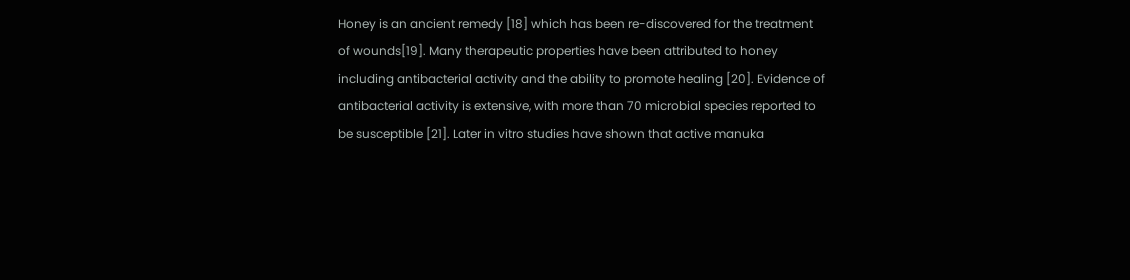Honey is an ancient remedy [18] which has been re-discovered for the treatment of wounds[19]. Many therapeutic properties have been attributed to honey including antibacterial activity and the ability to promote healing [20]. Evidence of antibacterial activity is extensive, with more than 70 microbial species reported to be susceptible [21]. Later in vitro studies have shown that active manuka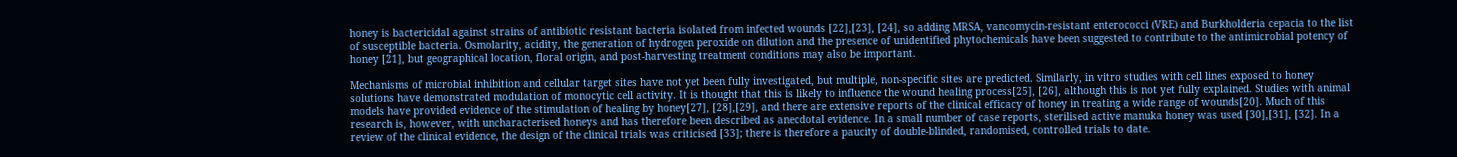honey is bactericidal against strains of antibiotic resistant bacteria isolated from infected wounds [22],[23], [24], so adding MRSA, vancomycin-resistant enterococci (VRE) and Burkholderia cepacia to the list of susceptible bacteria. Osmolarity, acidity, the generation of hydrogen peroxide on dilution and the presence of unidentified phytochemicals have been suggested to contribute to the antimicrobial potency of honey [21], but geographical location, floral origin, and post-harvesting treatment conditions may also be important.

Mechanisms of microbial inhibition and cellular target sites have not yet been fully investigated, but multiple, non-specific sites are predicted. Similarly, in vitro studies with cell lines exposed to honey solutions have demonstrated modulation of monocytic cell activity. It is thought that this is likely to influence the wound healing process[25], [26], although this is not yet fully explained. Studies with animal models have provided evidence of the stimulation of healing by honey[27], [28],[29], and there are extensive reports of the clinical efficacy of honey in treating a wide range of wounds[20]. Much of this research is, however, with uncharacterised honeys and has therefore been described as anecdotal evidence. In a small number of case reports, sterilised active manuka honey was used [30],[31], [32]. In a review of the clinical evidence, the design of the clinical trials was criticised [33]; there is therefore a paucity of double-blinded, randomised, controlled trials to date.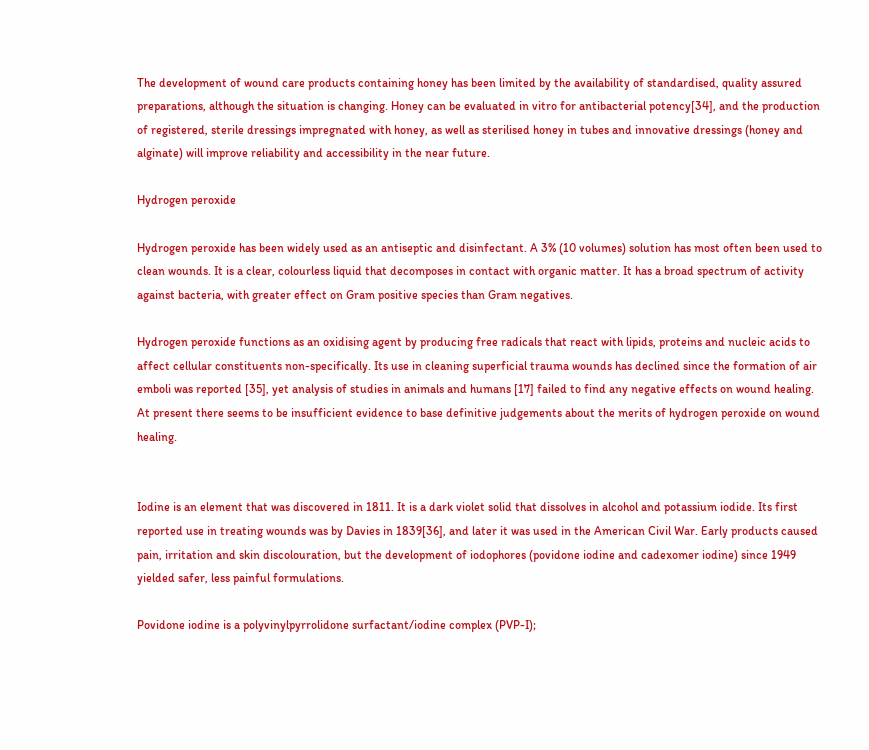The development of wound care products containing honey has been limited by the availability of standardised, quality assured preparations, although the situation is changing. Honey can be evaluated in vitro for antibacterial potency[34], and the production of registered, sterile dressings impregnated with honey, as well as sterilised honey in tubes and innovative dressings (honey and alginate) will improve reliability and accessibility in the near future.

Hydrogen peroxide

Hydrogen peroxide has been widely used as an antiseptic and disinfectant. A 3% (10 volumes) solution has most often been used to clean wounds. It is a clear, colourless liquid that decomposes in contact with organic matter. It has a broad spectrum of activity against bacteria, with greater effect on Gram positive species than Gram negatives.

Hydrogen peroxide functions as an oxidising agent by producing free radicals that react with lipids, proteins and nucleic acids to affect cellular constituents non-specifically. Its use in cleaning superficial trauma wounds has declined since the formation of air emboli was reported [35], yet analysis of studies in animals and humans [17] failed to find any negative effects on wound healing. At present there seems to be insufficient evidence to base definitive judgements about the merits of hydrogen peroxide on wound healing.


Iodine is an element that was discovered in 1811. It is a dark violet solid that dissolves in alcohol and potassium iodide. Its first reported use in treating wounds was by Davies in 1839[36], and later it was used in the American Civil War. Early products caused pain, irritation and skin discolouration, but the development of iodophores (povidone iodine and cadexomer iodine) since 1949 yielded safer, less painful formulations.

Povidone iodine is a polyvinylpyrrolidone surfactant/iodine complex (PVP-I);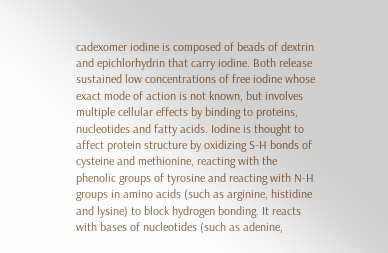cadexomer iodine is composed of beads of dextrin and epichlorhydrin that carry iodine. Both release sustained low concentrations of free iodine whose exact mode of action is not known, but involves multiple cellular effects by binding to proteins, nucleotides and fatty acids. Iodine is thought to affect protein structure by oxidizing S-H bonds of cysteine and methionine, reacting with the phenolic groups of tyrosine and reacting with N-H groups in amino acids (such as arginine, histidine and lysine) to block hydrogen bonding. It reacts with bases of nucleotides (such as adenine,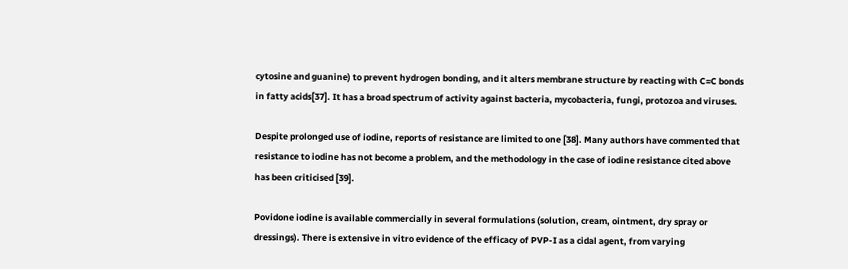cytosine and guanine) to prevent hydrogen bonding, and it alters membrane structure by reacting with C=C bonds in fatty acids[37]. It has a broad spectrum of activity against bacteria, mycobacteria, fungi, protozoa and viruses.

Despite prolonged use of iodine, reports of resistance are limited to one [38]. Many authors have commented that resistance to iodine has not become a problem, and the methodology in the case of iodine resistance cited above has been criticised [39].

Povidone iodine is available commercially in several formulations (solution, cream, ointment, dry spray or dressings). There is extensive in vitro evidence of the efficacy of PVP-I as a cidal agent, from varying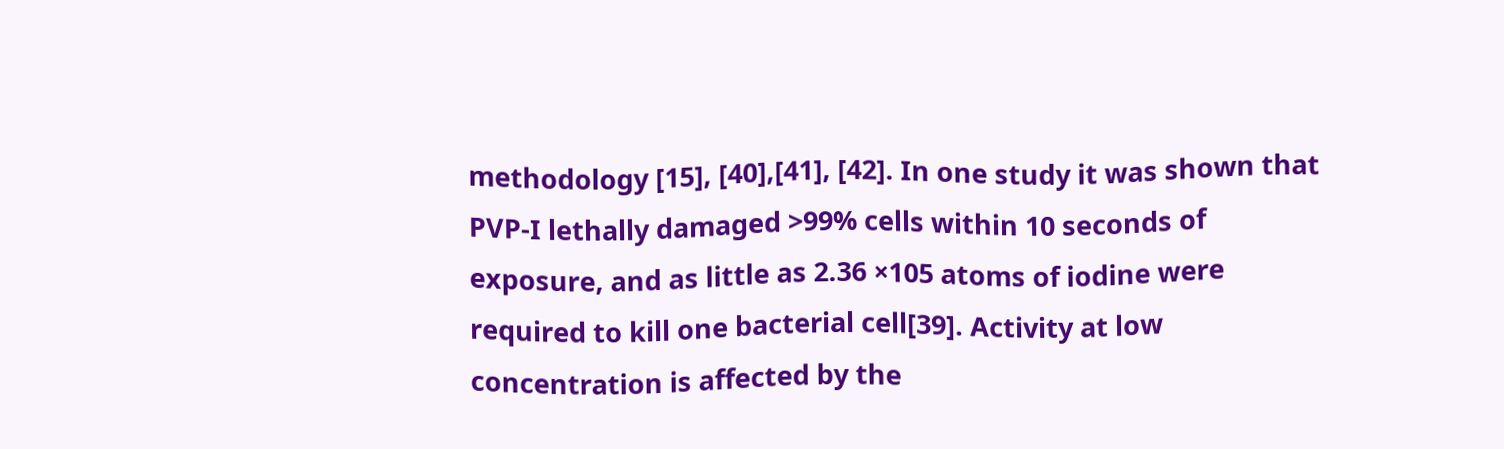methodology [15], [40],[41], [42]. In one study it was shown that PVP-I lethally damaged >99% cells within 10 seconds of exposure, and as little as 2.36 ×105 atoms of iodine were required to kill one bacterial cell[39]. Activity at low concentration is affected by the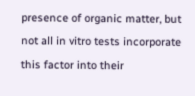presence of organic matter, but not all in vitro tests incorporate this factor into their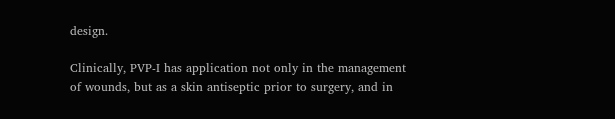design.

Clinically, PVP-I has application not only in the management of wounds, but as a skin antiseptic prior to surgery, and in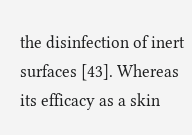the disinfection of inert surfaces [43]. Whereas its efficacy as a skin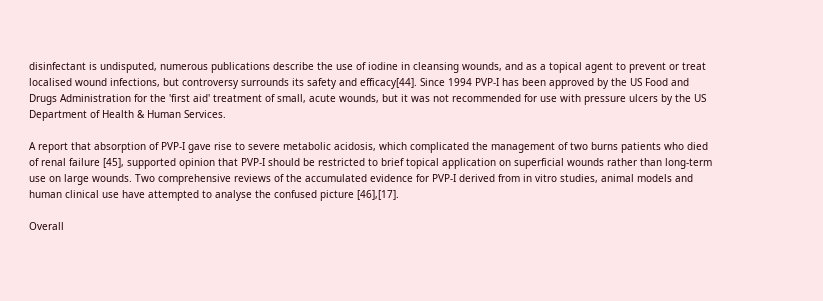disinfectant is undisputed, numerous publications describe the use of iodine in cleansing wounds, and as a topical agent to prevent or treat localised wound infections, but controversy surrounds its safety and efficacy[44]. Since 1994 PVP-I has been approved by the US Food and Drugs Administration for the 'first aid' treatment of small, acute wounds, but it was not recommended for use with pressure ulcers by the US Department of Health & Human Services.

A report that absorption of PVP-I gave rise to severe metabolic acidosis, which complicated the management of two burns patients who died of renal failure [45], supported opinion that PVP-I should be restricted to brief topical application on superficial wounds rather than long-term use on large wounds. Two comprehensive reviews of the accumulated evidence for PVP-I derived from in vitro studies, animal models and human clinical use have attempted to analyse the confused picture [46],[17].

Overall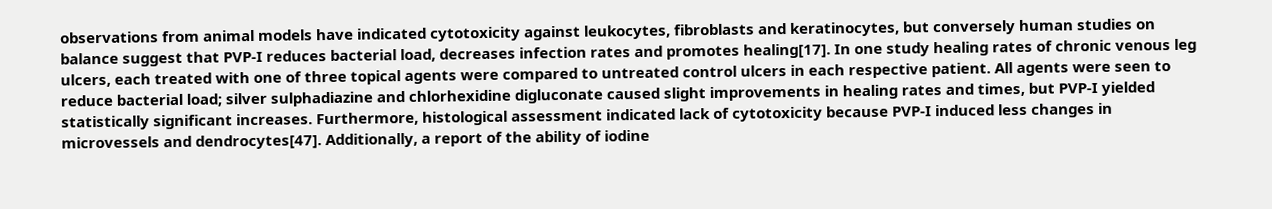observations from animal models have indicated cytotoxicity against leukocytes, fibroblasts and keratinocytes, but conversely human studies on balance suggest that PVP-I reduces bacterial load, decreases infection rates and promotes healing[17]. In one study healing rates of chronic venous leg ulcers, each treated with one of three topical agents were compared to untreated control ulcers in each respective patient. All agents were seen to reduce bacterial load; silver sulphadiazine and chlorhexidine digluconate caused slight improvements in healing rates and times, but PVP-I yielded statistically significant increases. Furthermore, histological assessment indicated lack of cytotoxicity because PVP-I induced less changes in microvessels and dendrocytes[47]. Additionally, a report of the ability of iodine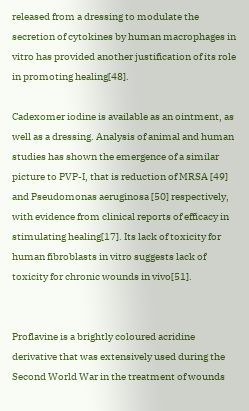released from a dressing to modulate the secretion of cytokines by human macrophages in vitro has provided another justification of its role in promoting healing[48].

Cadexomer iodine is available as an ointment, as well as a dressing. Analysis of animal and human studies has shown the emergence of a similar picture to PVP-I, that is reduction of MRSA [49] and Pseudomonas aeruginosa [50] respectively, with evidence from clinical reports of efficacy in stimulating healing[17]. Its lack of toxicity for human fibroblasts in vitro suggests lack of toxicity for chronic wounds in vivo[51].


Proflavine is a brightly coloured acridine derivative that was extensively used during the Second World War in the treatment of wounds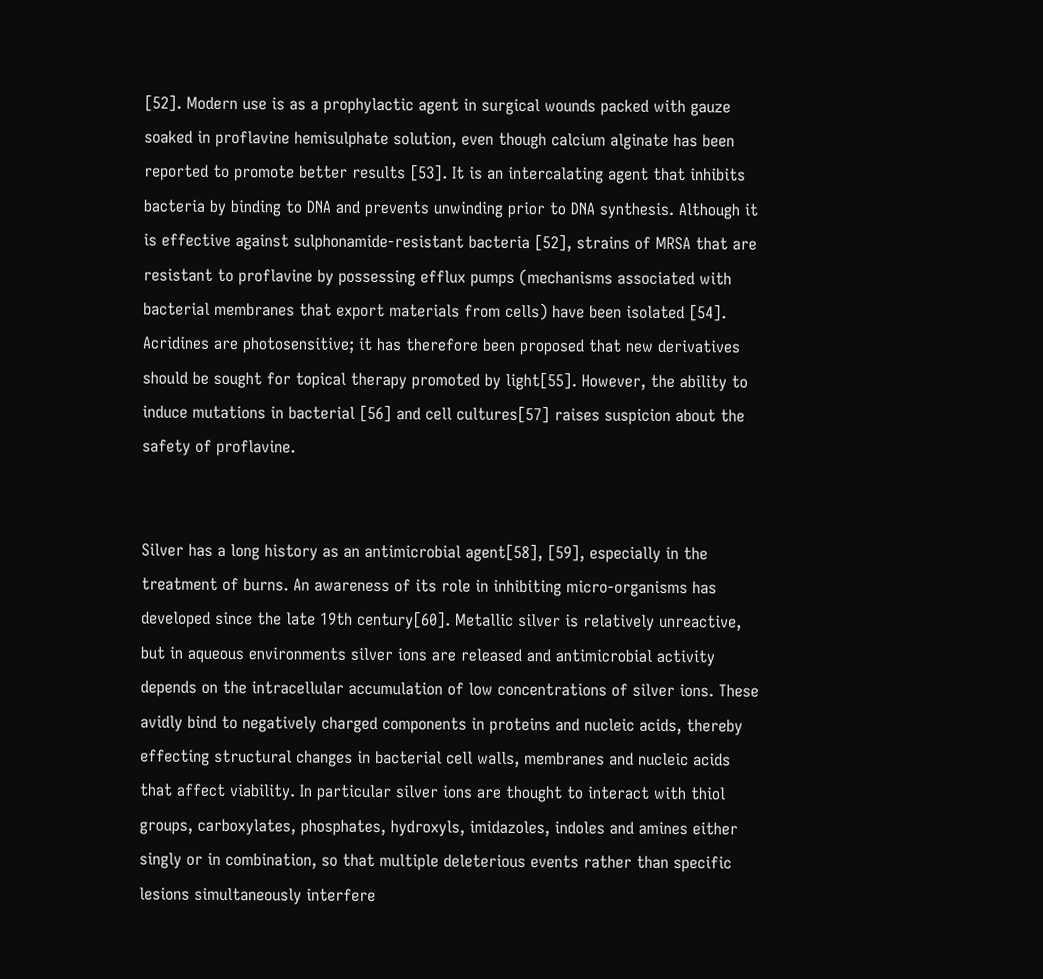[52]. Modern use is as a prophylactic agent in surgical wounds packed with gauze soaked in proflavine hemisulphate solution, even though calcium alginate has been reported to promote better results [53]. It is an intercalating agent that inhibits bacteria by binding to DNA and prevents unwinding prior to DNA synthesis. Although it is effective against sulphonamide-resistant bacteria [52], strains of MRSA that are resistant to proflavine by possessing efflux pumps (mechanisms associated with bacterial membranes that export materials from cells) have been isolated [54]. Acridines are photosensitive; it has therefore been proposed that new derivatives should be sought for topical therapy promoted by light[55]. However, the ability to induce mutations in bacterial [56] and cell cultures[57] raises suspicion about the safety of proflavine.


Silver has a long history as an antimicrobial agent[58], [59], especially in the treatment of burns. An awareness of its role in inhibiting micro-organisms has developed since the late 19th century[60]. Metallic silver is relatively unreactive, but in aqueous environments silver ions are released and antimicrobial activity depends on the intracellular accumulation of low concentrations of silver ions. These avidly bind to negatively charged components in proteins and nucleic acids, thereby effecting structural changes in bacterial cell walls, membranes and nucleic acids that affect viability. In particular silver ions are thought to interact with thiol groups, carboxylates, phosphates, hydroxyls, imidazoles, indoles and amines either singly or in combination, so that multiple deleterious events rather than specific lesions simultaneously interfere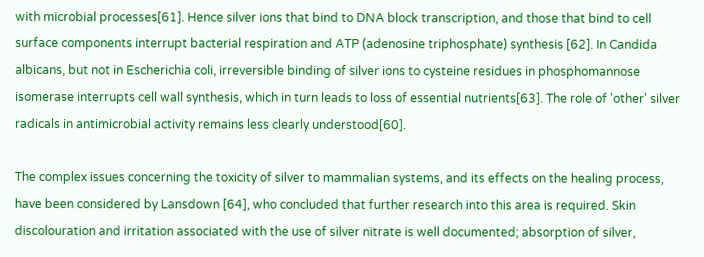with microbial processes[61]. Hence silver ions that bind to DNA block transcription, and those that bind to cell surface components interrupt bacterial respiration and ATP (adenosine triphosphate) synthesis [62]. In Candida albicans, but not in Escherichia coli, irreversible binding of silver ions to cysteine residues in phosphomannose isomerase interrupts cell wall synthesis, which in turn leads to loss of essential nutrients[63]. The role of 'other' silver radicals in antimicrobial activity remains less clearly understood[60].

The complex issues concerning the toxicity of silver to mammalian systems, and its effects on the healing process, have been considered by Lansdown [64], who concluded that further research into this area is required. Skin discolouration and irritation associated with the use of silver nitrate is well documented; absorption of silver,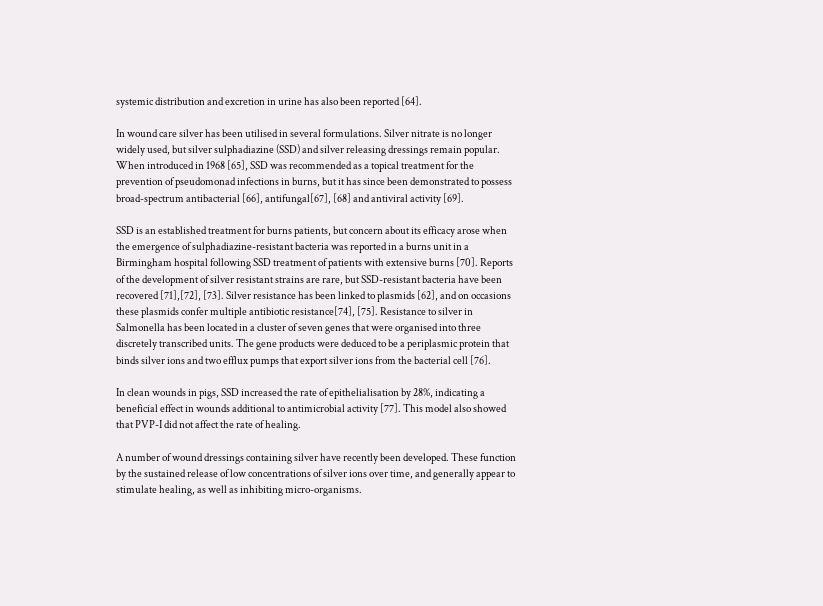systemic distribution and excretion in urine has also been reported [64].

In wound care silver has been utilised in several formulations. Silver nitrate is no longer widely used, but silver sulphadiazine (SSD) and silver releasing dressings remain popular. When introduced in 1968 [65], SSD was recommended as a topical treatment for the prevention of pseudomonad infections in burns, but it has since been demonstrated to possess broad-spectrum antibacterial [66], antifungal[67], [68] and antiviral activity [69].

SSD is an established treatment for burns patients, but concern about its efficacy arose when the emergence of sulphadiazine-resistant bacteria was reported in a burns unit in a Birmingham hospital following SSD treatment of patients with extensive burns [70]. Reports of the development of silver resistant strains are rare, but SSD-resistant bacteria have been recovered [71],[72], [73]. Silver resistance has been linked to plasmids [62], and on occasions these plasmids confer multiple antibiotic resistance[74], [75]. Resistance to silver in Salmonella has been located in a cluster of seven genes that were organised into three discretely transcribed units. The gene products were deduced to be a periplasmic protein that binds silver ions and two efflux pumps that export silver ions from the bacterial cell [76].

In clean wounds in pigs, SSD increased the rate of epithelialisation by 28%, indicating a beneficial effect in wounds additional to antimicrobial activity [77]. This model also showed that PVP-I did not affect the rate of healing.

A number of wound dressings containing silver have recently been developed. These function by the sustained release of low concentrations of silver ions over time, and generally appear to stimulate healing, as well as inhibiting micro-organisms.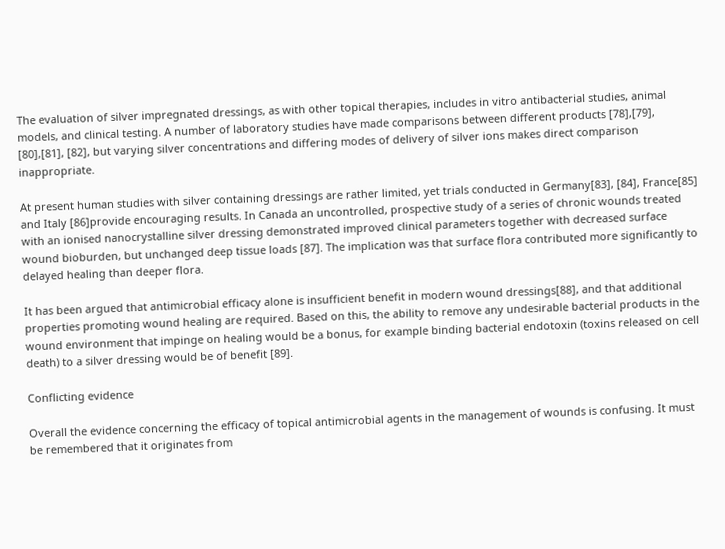The evaluation of silver impregnated dressings, as with other topical therapies, includes in vitro antibacterial studies, animal models, and clinical testing. A number of laboratory studies have made comparisons between different products [78],[79], [80],[81], [82], but varying silver concentrations and differing modes of delivery of silver ions makes direct comparison inappropriate.

At present human studies with silver containing dressings are rather limited, yet trials conducted in Germany[83], [84], France[85] and Italy [86]provide encouraging results. In Canada an uncontrolled, prospective study of a series of chronic wounds treated with an ionised nanocrystalline silver dressing demonstrated improved clinical parameters together with decreased surface wound bioburden, but unchanged deep tissue loads [87]. The implication was that surface flora contributed more significantly to delayed healing than deeper flora.

It has been argued that antimicrobial efficacy alone is insufficient benefit in modern wound dressings[88], and that additional properties promoting wound healing are required. Based on this, the ability to remove any undesirable bacterial products in the wound environment that impinge on healing would be a bonus, for example binding bacterial endotoxin (toxins released on cell death) to a silver dressing would be of benefit [89].

Conflicting evidence

Overall the evidence concerning the efficacy of topical antimicrobial agents in the management of wounds is confusing. It must be remembered that it originates from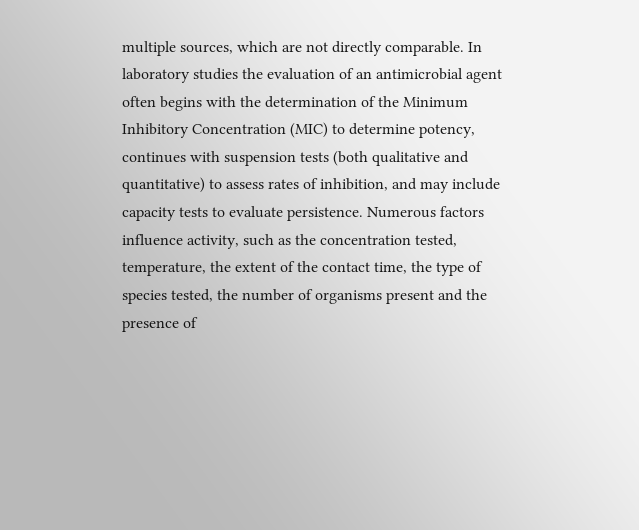multiple sources, which are not directly comparable. In laboratory studies the evaluation of an antimicrobial agent often begins with the determination of the Minimum Inhibitory Concentration (MIC) to determine potency, continues with suspension tests (both qualitative and quantitative) to assess rates of inhibition, and may include capacity tests to evaluate persistence. Numerous factors influence activity, such as the concentration tested, temperature, the extent of the contact time, the type of species tested, the number of organisms present and the presence of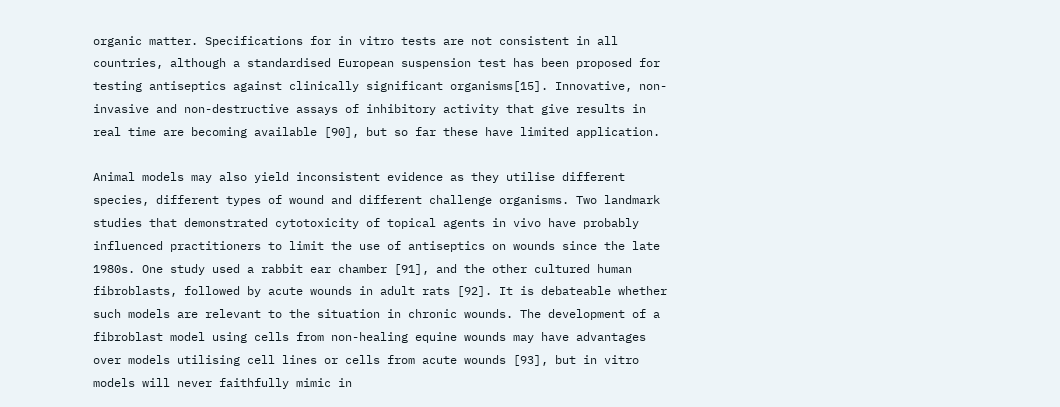organic matter. Specifications for in vitro tests are not consistent in all countries, although a standardised European suspension test has been proposed for testing antiseptics against clinically significant organisms[15]. Innovative, non-invasive and non-destructive assays of inhibitory activity that give results in real time are becoming available [90], but so far these have limited application.

Animal models may also yield inconsistent evidence as they utilise different species, different types of wound and different challenge organisms. Two landmark studies that demonstrated cytotoxicity of topical agents in vivo have probably influenced practitioners to limit the use of antiseptics on wounds since the late 1980s. One study used a rabbit ear chamber [91], and the other cultured human fibroblasts, followed by acute wounds in adult rats [92]. It is debateable whether such models are relevant to the situation in chronic wounds. The development of a fibroblast model using cells from non-healing equine wounds may have advantages over models utilising cell lines or cells from acute wounds [93], but in vitro models will never faithfully mimic in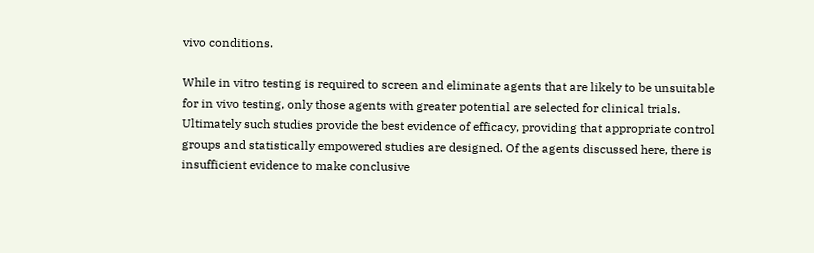vivo conditions.

While in vitro testing is required to screen and eliminate agents that are likely to be unsuitable for in vivo testing, only those agents with greater potential are selected for clinical trials. Ultimately such studies provide the best evidence of efficacy, providing that appropriate control groups and statistically empowered studies are designed. Of the agents discussed here, there is insufficient evidence to make conclusive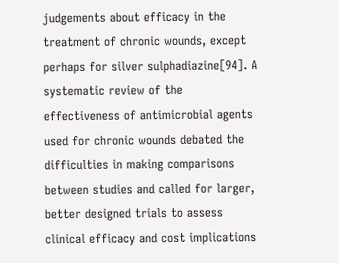judgements about efficacy in the treatment of chronic wounds, except perhaps for silver sulphadiazine[94]. A systematic review of the effectiveness of antimicrobial agents used for chronic wounds debated the difficulties in making comparisons between studies and called for larger, better designed trials to assess clinical efficacy and cost implications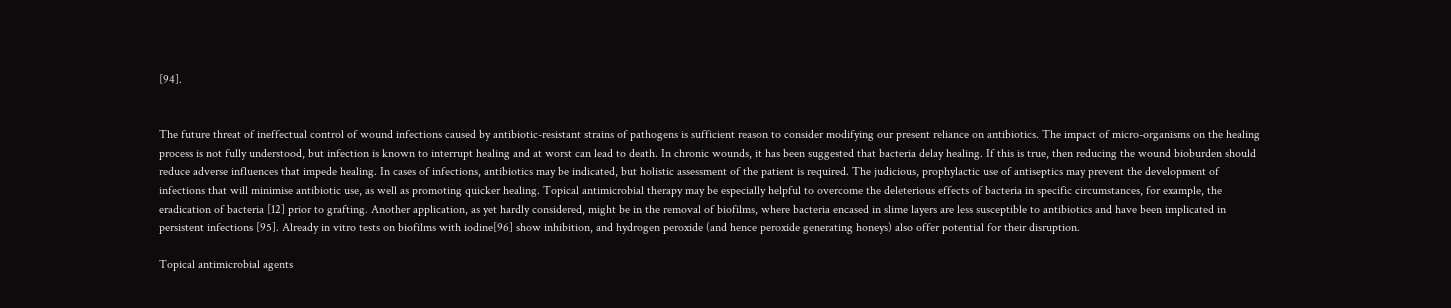[94].


The future threat of ineffectual control of wound infections caused by antibiotic-resistant strains of pathogens is sufficient reason to consider modifying our present reliance on antibiotics. The impact of micro-organisms on the healing process is not fully understood, but infection is known to interrupt healing and at worst can lead to death. In chronic wounds, it has been suggested that bacteria delay healing. If this is true, then reducing the wound bioburden should reduce adverse influences that impede healing. In cases of infections, antibiotics may be indicated, but holistic assessment of the patient is required. The judicious, prophylactic use of antiseptics may prevent the development of infections that will minimise antibiotic use, as well as promoting quicker healing. Topical antimicrobial therapy may be especially helpful to overcome the deleterious effects of bacteria in specific circumstances, for example, the eradication of bacteria [12] prior to grafting. Another application, as yet hardly considered, might be in the removal of biofilms, where bacteria encased in slime layers are less susceptible to antibiotics and have been implicated in persistent infections [95]. Already in vitro tests on biofilms with iodine[96] show inhibition, and hydrogen peroxide (and hence peroxide generating honeys) also offer potential for their disruption.

Topical antimicrobial agents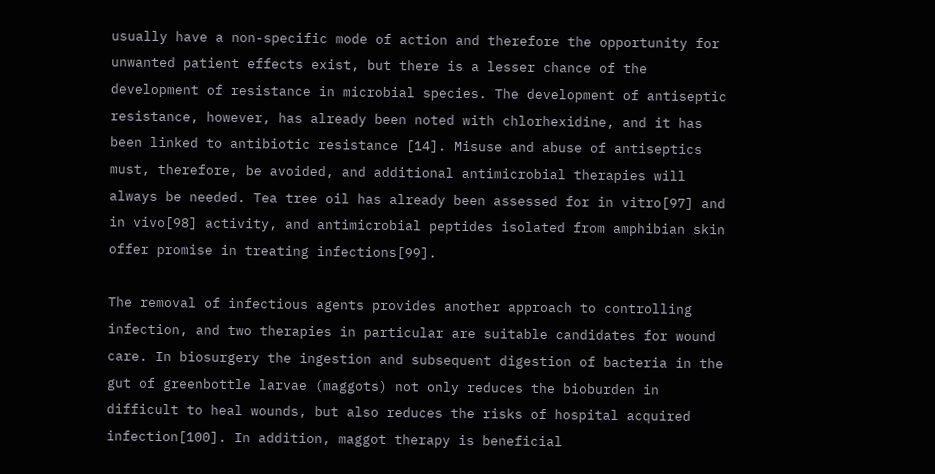usually have a non-specific mode of action and therefore the opportunity for unwanted patient effects exist, but there is a lesser chance of the development of resistance in microbial species. The development of antiseptic resistance, however, has already been noted with chlorhexidine, and it has been linked to antibiotic resistance [14]. Misuse and abuse of antiseptics must, therefore, be avoided, and additional antimicrobial therapies will always be needed. Tea tree oil has already been assessed for in vitro[97] and in vivo[98] activity, and antimicrobial peptides isolated from amphibian skin offer promise in treating infections[99].

The removal of infectious agents provides another approach to controlling infection, and two therapies in particular are suitable candidates for wound care. In biosurgery the ingestion and subsequent digestion of bacteria in the gut of greenbottle larvae (maggots) not only reduces the bioburden in difficult to heal wounds, but also reduces the risks of hospital acquired infection[100]. In addition, maggot therapy is beneficial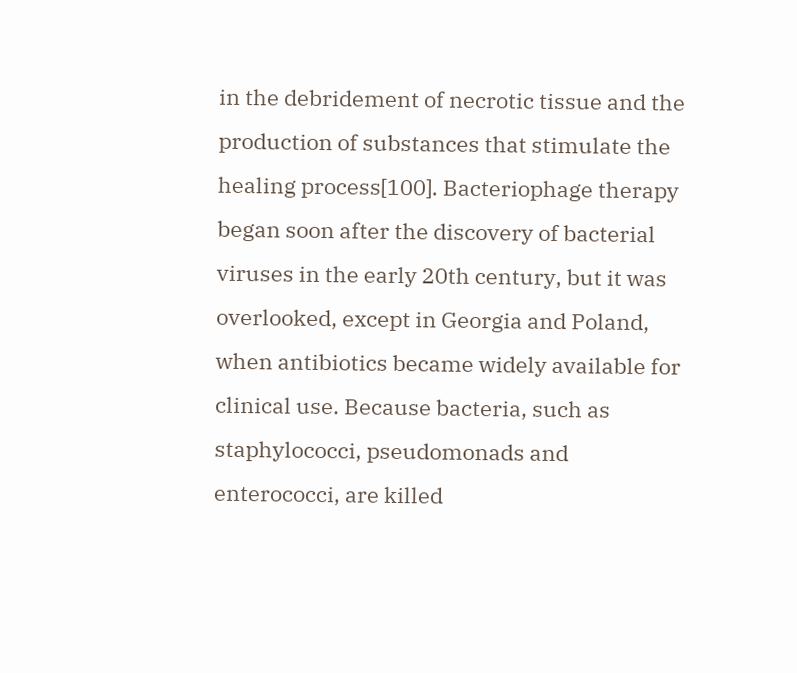in the debridement of necrotic tissue and the production of substances that stimulate the healing process[100]. Bacteriophage therapy began soon after the discovery of bacterial viruses in the early 20th century, but it was overlooked, except in Georgia and Poland, when antibiotics became widely available for clinical use. Because bacteria, such as staphylococci, pseudomonads and enterococci, are killed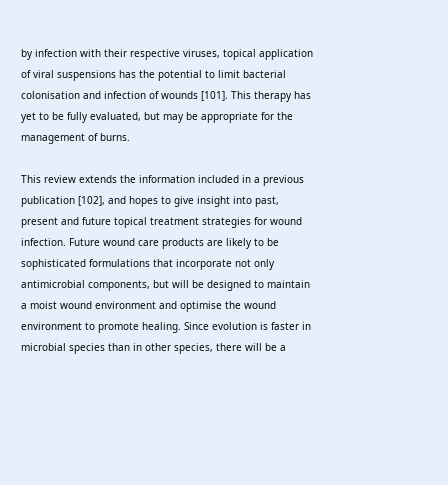by infection with their respective viruses, topical application of viral suspensions has the potential to limit bacterial colonisation and infection of wounds [101]. This therapy has yet to be fully evaluated, but may be appropriate for the management of burns.

This review extends the information included in a previous publication [102], and hopes to give insight into past, present and future topical treatment strategies for wound infection. Future wound care products are likely to be sophisticated formulations that incorporate not only antimicrobial components, but will be designed to maintain a moist wound environment and optimise the wound environment to promote healing. Since evolution is faster in microbial species than in other species, there will be a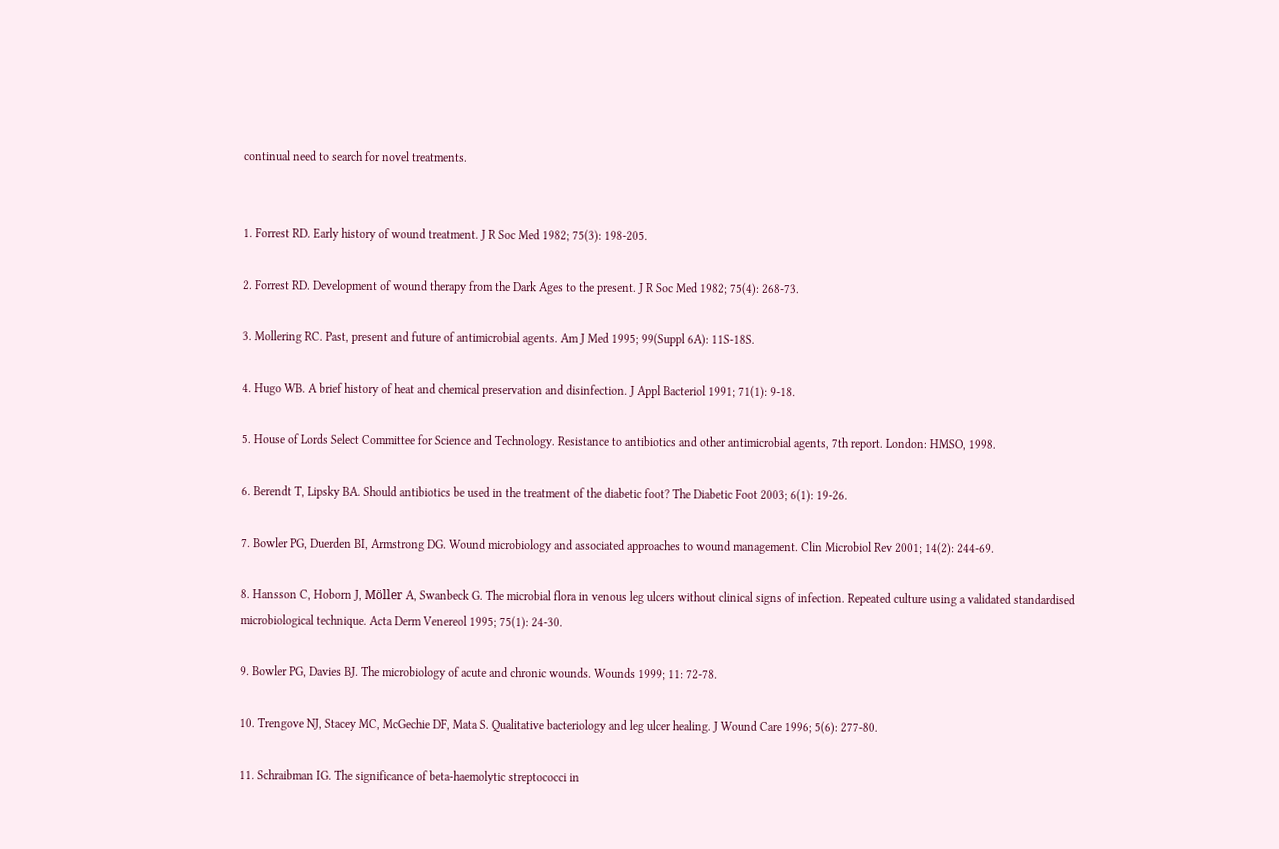continual need to search for novel treatments.


1. Forrest RD. Early history of wound treatment. J R Soc Med 1982; 75(3): 198-205.

2. Forrest RD. Development of wound therapy from the Dark Ages to the present. J R Soc Med 1982; 75(4): 268-73.

3. Mollering RC. Past, present and future of antimicrobial agents. Am J Med 1995; 99(Suppl 6A): 11S-18S.

4. Hugo WB. A brief history of heat and chemical preservation and disinfection. J Appl Bacteriol 1991; 71(1): 9-18.

5. House of Lords Select Committee for Science and Technology. Resistance to antibiotics and other antimicrobial agents, 7th report. London: HMSO, 1998.

6. Berendt T, Lipsky BA. Should antibiotics be used in the treatment of the diabetic foot? The Diabetic Foot 2003; 6(1): 19-26.

7. Bowler PG, Duerden BI, Armstrong DG. Wound microbiology and associated approaches to wound management. Clin Microbiol Rev 2001; 14(2): 244-69.

8. Hansson C, Hoborn J, Möller A, Swanbeck G. The microbial flora in venous leg ulcers without clinical signs of infection. Repeated culture using a validated standardised microbiological technique. Acta Derm Venereol 1995; 75(1): 24-30.

9. Bowler PG, Davies BJ. The microbiology of acute and chronic wounds. Wounds 1999; 11: 72-78.

10. Trengove NJ, Stacey MC, McGechie DF, Mata S. Qualitative bacteriology and leg ulcer healing. J Wound Care 1996; 5(6): 277-80.

11. Schraibman IG. The significance of beta-haemolytic streptococci in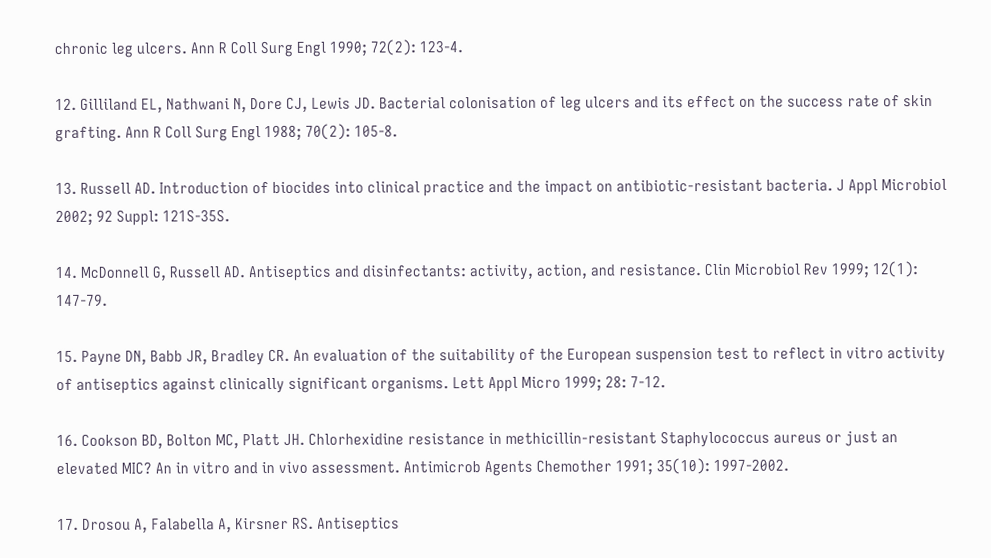chronic leg ulcers. Ann R Coll Surg Engl 1990; 72(2): 123-4.

12. Gilliland EL, Nathwani N, Dore CJ, Lewis JD. Bacterial colonisation of leg ulcers and its effect on the success rate of skin grafting. Ann R Coll Surg Engl 1988; 70(2): 105-8.

13. Russell AD. Introduction of biocides into clinical practice and the impact on antibiotic-resistant bacteria. J Appl Microbiol 2002; 92 Suppl: 121S-35S.

14. McDonnell G, Russell AD. Antiseptics and disinfectants: activity, action, and resistance. Clin Microbiol Rev 1999; 12(1): 147-79.

15. Payne DN, Babb JR, Bradley CR. An evaluation of the suitability of the European suspension test to reflect in vitro activity of antiseptics against clinically significant organisms. Lett Appl Micro 1999; 28: 7-12.

16. Cookson BD, Bolton MC, Platt JH. Chlorhexidine resistance in methicillin-resistant Staphylococcus aureus or just an elevated MIC? An in vitro and in vivo assessment. Antimicrob Agents Chemother 1991; 35(10): 1997-2002.

17. Drosou A, Falabella A, Kirsner RS. Antiseptics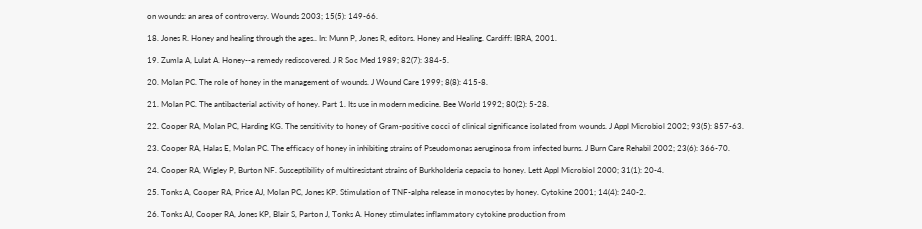on wounds: an area of controversy. Wounds 2003; 15(5): 149-66.

18. Jones R. Honey and healing through the ages.. In: Munn P, Jones R, editors. Honey and Healing. Cardiff: IBRA, 2001.

19. Zumla A, Lulat A. Honey--a remedy rediscovered. J R Soc Med 1989; 82(7): 384-5.

20. Molan PC. The role of honey in the management of wounds. J Wound Care 1999; 8(8): 415-8.

21. Molan PC. The antibacterial activity of honey. Part 1. Its use in modern medicine. Bee World 1992; 80(2): 5-28.

22. Cooper RA, Molan PC, Harding KG. The sensitivity to honey of Gram-positive cocci of clinical significance isolated from wounds. J Appl Microbiol 2002; 93(5): 857-63.

23. Cooper RA, Halas E, Molan PC. The efficacy of honey in inhibiting strains of Pseudomonas aeruginosa from infected burns. J Burn Care Rehabil 2002; 23(6): 366-70.

24. Cooper RA, Wigley P, Burton NF. Susceptibility of multiresistant strains of Burkholderia cepacia to honey. Lett Appl Microbiol 2000; 31(1): 20-4.

25. Tonks A, Cooper RA, Price AJ, Molan PC, Jones KP. Stimulation of TNF-alpha release in monocytes by honey. Cytokine 2001; 14(4): 240-2.

26. Tonks AJ, Cooper RA, Jones KP, Blair S, Parton J, Tonks A. Honey stimulates inflammatory cytokine production from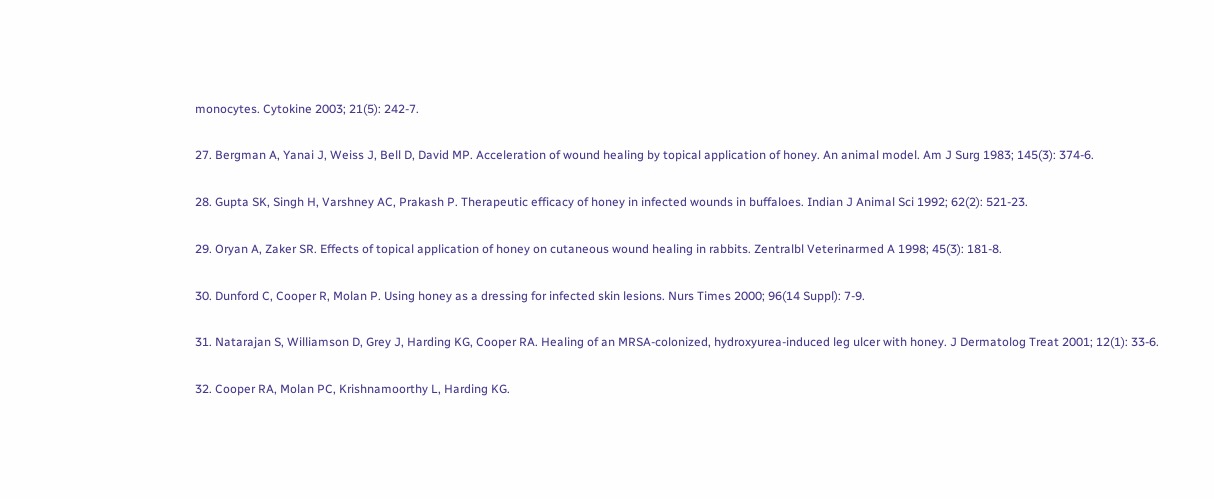monocytes. Cytokine 2003; 21(5): 242-7.

27. Bergman A, Yanai J, Weiss J, Bell D, David MP. Acceleration of wound healing by topical application of honey. An animal model. Am J Surg 1983; 145(3): 374-6.

28. Gupta SK, Singh H, Varshney AC, Prakash P. Therapeutic efficacy of honey in infected wounds in buffaloes. Indian J Animal Sci 1992; 62(2): 521-23.

29. Oryan A, Zaker SR. Effects of topical application of honey on cutaneous wound healing in rabbits. Zentralbl Veterinarmed A 1998; 45(3): 181-8.

30. Dunford C, Cooper R, Molan P. Using honey as a dressing for infected skin lesions. Nurs Times 2000; 96(14 Suppl): 7-9.

31. Natarajan S, Williamson D, Grey J, Harding KG, Cooper RA. Healing of an MRSA-colonized, hydroxyurea-induced leg ulcer with honey. J Dermatolog Treat 2001; 12(1): 33-6.

32. Cooper RA, Molan PC, Krishnamoorthy L, Harding KG.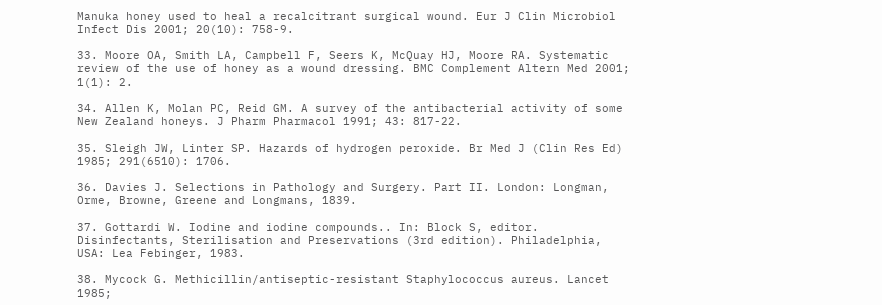Manuka honey used to heal a recalcitrant surgical wound. Eur J Clin Microbiol Infect Dis 2001; 20(10): 758-9.

33. Moore OA, Smith LA, Campbell F, Seers K, McQuay HJ, Moore RA. Systematic review of the use of honey as a wound dressing. BMC Complement Altern Med 2001; 1(1): 2.

34. Allen K, Molan PC, Reid GM. A survey of the antibacterial activity of some New Zealand honeys. J Pharm Pharmacol 1991; 43: 817-22.

35. Sleigh JW, Linter SP. Hazards of hydrogen peroxide. Br Med J (Clin Res Ed) 1985; 291(6510): 1706.

36. Davies J. Selections in Pathology and Surgery. Part II. London: Longman, Orme, Browne, Greene and Longmans, 1839.

37. Gottardi W. Iodine and iodine compounds.. In: Block S, editor. Disinfectants, Sterilisation and Preservations (3rd edition). Philadelphia, USA: Lea Febinger, 1983.

38. Mycock G. Methicillin/antiseptic-resistant Staphylococcus aureus. Lancet 1985;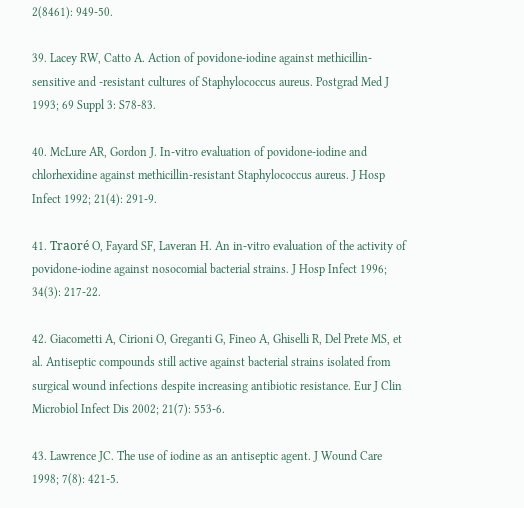2(8461): 949-50.

39. Lacey RW, Catto A. Action of povidone-iodine against methicillin-sensitive and -resistant cultures of Staphylococcus aureus. Postgrad Med J 1993; 69 Suppl 3: S78-83.

40. McLure AR, Gordon J. In-vitro evaluation of povidone-iodine and chlorhexidine against methicillin-resistant Staphylococcus aureus. J Hosp Infect 1992; 21(4): 291-9.

41. Traoré O, Fayard SF, Laveran H. An in-vitro evaluation of the activity of povidone-iodine against nosocomial bacterial strains. J Hosp Infect 1996; 34(3): 217-22.

42. Giacometti A, Cirioni O, Greganti G, Fineo A, Ghiselli R, Del Prete MS, et al. Antiseptic compounds still active against bacterial strains isolated from surgical wound infections despite increasing antibiotic resistance. Eur J Clin Microbiol Infect Dis 2002; 21(7): 553-6.

43. Lawrence JC. The use of iodine as an antiseptic agent. J Wound Care 1998; 7(8): 421-5.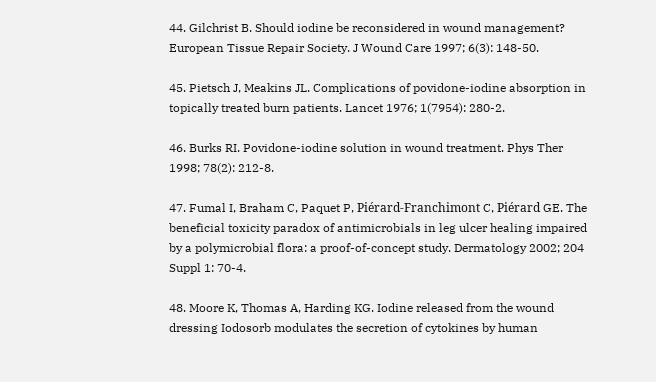44. Gilchrist B. Should iodine be reconsidered in wound management? European Tissue Repair Society. J Wound Care 1997; 6(3): 148-50.

45. Pietsch J, Meakins JL. Complications of povidone-iodine absorption in topically treated burn patients. Lancet 1976; 1(7954): 280-2.

46. Burks RI. Povidone-iodine solution in wound treatment. Phys Ther 1998; 78(2): 212-8.

47. Fumal I, Braham C, Paquet P, Piérard-Franchimont C, Piérard GE. The beneficial toxicity paradox of antimicrobials in leg ulcer healing impaired by a polymicrobial flora: a proof-of-concept study. Dermatology 2002; 204 Suppl 1: 70-4.

48. Moore K, Thomas A, Harding KG. Iodine released from the wound dressing Iodosorb modulates the secretion of cytokines by human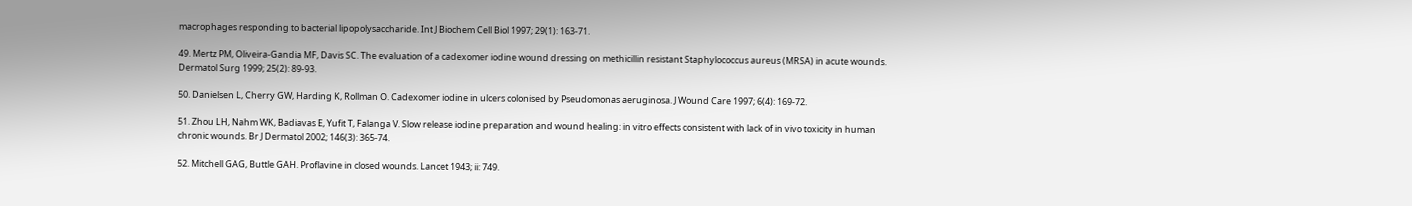macrophages responding to bacterial lipopolysaccharide. Int J Biochem Cell Biol 1997; 29(1): 163-71.

49. Mertz PM, Oliveira-Gandia MF, Davis SC. The evaluation of a cadexomer iodine wound dressing on methicillin resistant Staphylococcus aureus (MRSA) in acute wounds. Dermatol Surg 1999; 25(2): 89-93.

50. Danielsen L, Cherry GW, Harding K, Rollman O. Cadexomer iodine in ulcers colonised by Pseudomonas aeruginosa. J Wound Care 1997; 6(4): 169-72.

51. Zhou LH, Nahm WK, Badiavas E, Yufit T, Falanga V. Slow release iodine preparation and wound healing: in vitro effects consistent with lack of in vivo toxicity in human chronic wounds. Br J Dermatol 2002; 146(3): 365-74.

52. Mitchell GAG, Buttle GAH. Proflavine in closed wounds. Lancet 1943; ii: 749.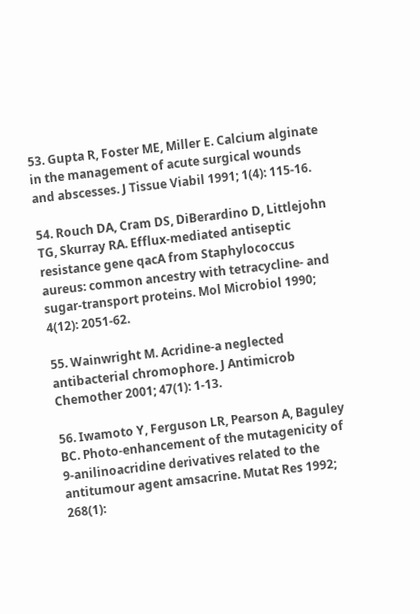53. Gupta R, Foster ME, Miller E. Calcium alginate in the management of acute surgical wounds and abscesses. J Tissue Viabil 1991; 1(4): 115-16.

54. Rouch DA, Cram DS, DiBerardino D, Littlejohn TG, Skurray RA. Efflux-mediated antiseptic resistance gene qacA from Staphylococcus aureus: common ancestry with tetracycline- and sugar-transport proteins. Mol Microbiol 1990; 4(12): 2051-62.

55. Wainwright M. Acridine-a neglected antibacterial chromophore. J Antimicrob Chemother 2001; 47(1): 1-13.

56. Iwamoto Y, Ferguson LR, Pearson A, Baguley BC. Photo-enhancement of the mutagenicity of 9-anilinoacridine derivatives related to the antitumour agent amsacrine. Mutat Res 1992; 268(1):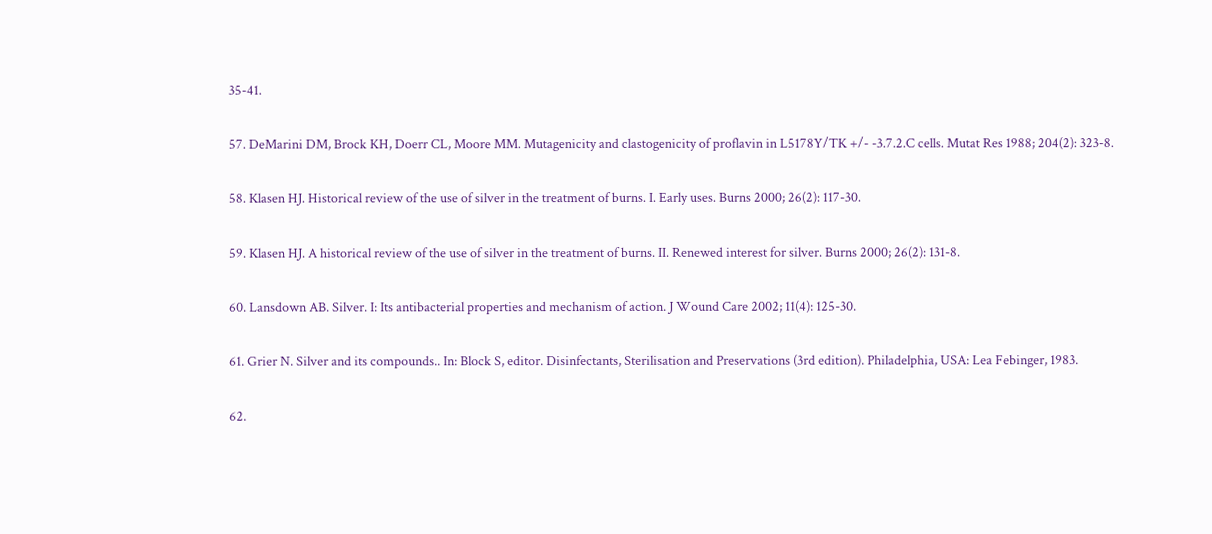35-41.

57. DeMarini DM, Brock KH, Doerr CL, Moore MM. Mutagenicity and clastogenicity of proflavin in L5178Y/TK +/- -3.7.2.C cells. Mutat Res 1988; 204(2): 323-8.

58. Klasen HJ. Historical review of the use of silver in the treatment of burns. I. Early uses. Burns 2000; 26(2): 117-30.

59. Klasen HJ. A historical review of the use of silver in the treatment of burns. II. Renewed interest for silver. Burns 2000; 26(2): 131-8.

60. Lansdown AB. Silver. I: Its antibacterial properties and mechanism of action. J Wound Care 2002; 11(4): 125-30.

61. Grier N. Silver and its compounds.. In: Block S, editor. Disinfectants, Sterilisation and Preservations (3rd edition). Philadelphia, USA: Lea Febinger, 1983.

62.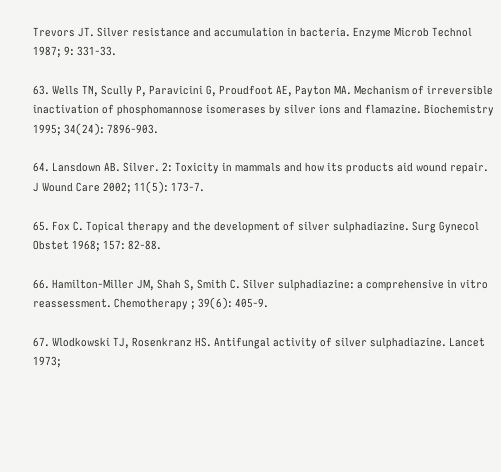Trevors JT. Silver resistance and accumulation in bacteria. Enzyme Microb Technol 1987; 9: 331-33.

63. Wells TN, Scully P, Paravicini G, Proudfoot AE, Payton MA. Mechanism of irreversible inactivation of phosphomannose isomerases by silver ions and flamazine. Biochemistry 1995; 34(24): 7896-903.

64. Lansdown AB. Silver. 2: Toxicity in mammals and how its products aid wound repair. J Wound Care 2002; 11(5): 173-7.

65. Fox C. Topical therapy and the development of silver sulphadiazine. Surg Gynecol Obstet 1968; 157: 82-88.

66. Hamilton-Miller JM, Shah S, Smith C. Silver sulphadiazine: a comprehensive in vitro reassessment. Chemotherapy ; 39(6): 405-9.

67. Wlodkowski TJ, Rosenkranz HS. Antifungal activity of silver sulphadiazine. Lancet 1973;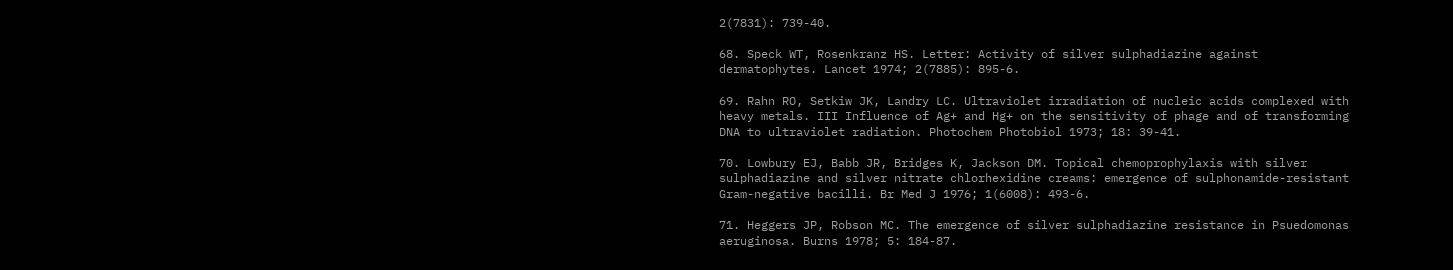2(7831): 739-40.

68. Speck WT, Rosenkranz HS. Letter: Activity of silver sulphadiazine against dermatophytes. Lancet 1974; 2(7885): 895-6.

69. Rahn RO, Setkiw JK, Landry LC. Ultraviolet irradiation of nucleic acids complexed with heavy metals. III Influence of Ag+ and Hg+ on the sensitivity of phage and of transforming DNA to ultraviolet radiation. Photochem Photobiol 1973; 18: 39-41.

70. Lowbury EJ, Babb JR, Bridges K, Jackson DM. Topical chemoprophylaxis with silver sulphadiazine and silver nitrate chlorhexidine creams: emergence of sulphonamide-resistant Gram-negative bacilli. Br Med J 1976; 1(6008): 493-6.

71. Heggers JP, Robson MC. The emergence of silver sulphadiazine resistance in Psuedomonas aeruginosa. Burns 1978; 5: 184-87.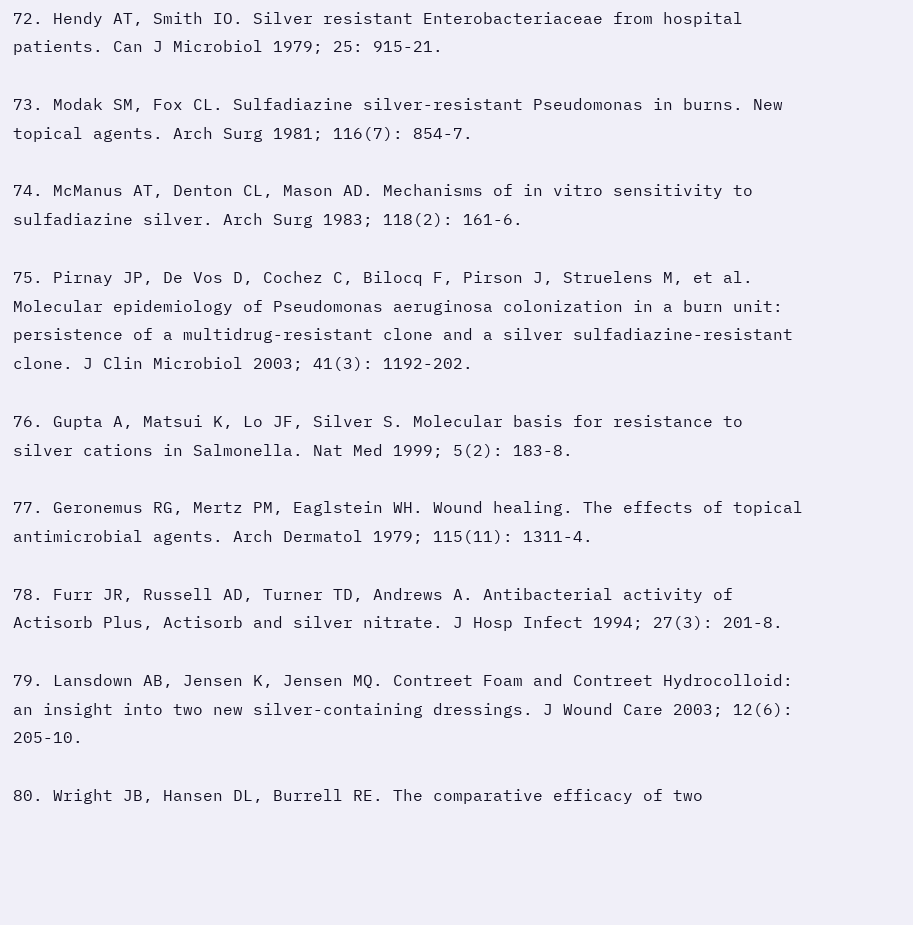72. Hendy AT, Smith IO. Silver resistant Enterobacteriaceae from hospital patients. Can J Microbiol 1979; 25: 915-21.

73. Modak SM, Fox CL. Sulfadiazine silver-resistant Pseudomonas in burns. New topical agents. Arch Surg 1981; 116(7): 854-7.

74. McManus AT, Denton CL, Mason AD. Mechanisms of in vitro sensitivity to sulfadiazine silver. Arch Surg 1983; 118(2): 161-6.

75. Pirnay JP, De Vos D, Cochez C, Bilocq F, Pirson J, Struelens M, et al. Molecular epidemiology of Pseudomonas aeruginosa colonization in a burn unit: persistence of a multidrug-resistant clone and a silver sulfadiazine-resistant clone. J Clin Microbiol 2003; 41(3): 1192-202.

76. Gupta A, Matsui K, Lo JF, Silver S. Molecular basis for resistance to silver cations in Salmonella. Nat Med 1999; 5(2): 183-8.

77. Geronemus RG, Mertz PM, Eaglstein WH. Wound healing. The effects of topical antimicrobial agents. Arch Dermatol 1979; 115(11): 1311-4.

78. Furr JR, Russell AD, Turner TD, Andrews A. Antibacterial activity of Actisorb Plus, Actisorb and silver nitrate. J Hosp Infect 1994; 27(3): 201-8.

79. Lansdown AB, Jensen K, Jensen MQ. Contreet Foam and Contreet Hydrocolloid: an insight into two new silver-containing dressings. J Wound Care 2003; 12(6): 205-10.

80. Wright JB, Hansen DL, Burrell RE. The comparative efficacy of two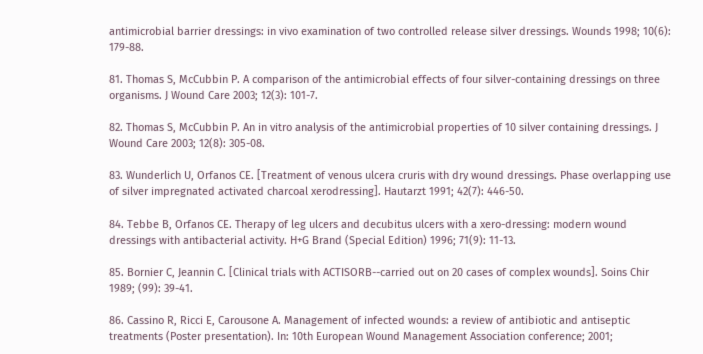antimicrobial barrier dressings: in vivo examination of two controlled release silver dressings. Wounds 1998; 10(6): 179-88.

81. Thomas S, McCubbin P. A comparison of the antimicrobial effects of four silver-containing dressings on three organisms. J Wound Care 2003; 12(3): 101-7.

82. Thomas S, McCubbin P. An in vitro analysis of the antimicrobial properties of 10 silver containing dressings. J Wound Care 2003; 12(8): 305-08.

83. Wunderlich U, Orfanos CE. [Treatment of venous ulcera cruris with dry wound dressings. Phase overlapping use of silver impregnated activated charcoal xerodressing]. Hautarzt 1991; 42(7): 446-50.

84. Tebbe B, Orfanos CE. Therapy of leg ulcers and decubitus ulcers with a xero-dressing: modern wound dressings with antibacterial activity. H+G Brand (Special Edition) 1996; 71(9): 11-13.

85. Bornier C, Jeannin C. [Clinical trials with ACTISORB--carried out on 20 cases of complex wounds]. Soins Chir 1989; (99): 39-41.

86. Cassino R, Ricci E, Carousone A. Management of infected wounds: a review of antibiotic and antiseptic treatments (Poster presentation). In: 10th European Wound Management Association conference; 2001;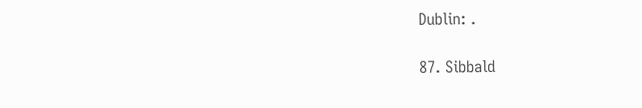Dublin: .

87. Sibbald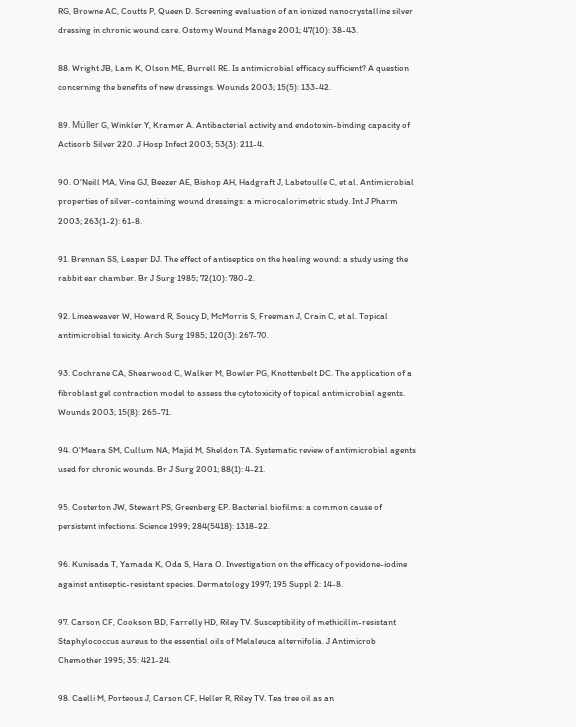RG, Browne AC, Coutts P, Queen D. Screening evaluation of an ionized nanocrystalline silver dressing in chronic wound care. Ostomy Wound Manage 2001; 47(10): 38-43.

88. Wright JB, Lam K, Olson ME, Burrell RE. Is antimicrobial efficacy sufficient? A question concerning the benefits of new dressings. Wounds 2003; 15(5): 133-42.

89. Müller G, Winkler Y, Kramer A. Antibacterial activity and endotoxin-binding capacity of Actisorb Silver 220. J Hosp Infect 2003; 53(3): 211-4.

90. O'Neill MA, Vine GJ, Beezer AE, Bishop AH, Hadgraft J, Labetoulle C, et al. Antimicrobial properties of silver-containing wound dressings: a microcalorimetric study. Int J Pharm 2003; 263(1-2): 61-8.

91. Brennan SS, Leaper DJ. The effect of antiseptics on the healing wound: a study using the rabbit ear chamber. Br J Surg 1985; 72(10): 780-2.

92. Lineaweaver W, Howard R, Soucy D, McMorris S, Freeman J, Crain C, et al. Topical antimicrobial toxicity. Arch Surg 1985; 120(3): 267-70.

93. Cochrane CA, Shearwood C, Walker M, Bowler PG, Knottenbelt DC. The application of a fibroblast gel contraction model to assess the cytotoxicity of topical antimicrobial agents. Wounds 2003; 15(8): 265-71.

94. O'Meara SM, Cullum NA, Majid M, Sheldon TA. Systematic review of antimicrobial agents used for chronic wounds. Br J Surg 2001; 88(1): 4-21.

95. Costerton JW, Stewart PS, Greenberg EP. Bacterial biofilms: a common cause of persistent infections. Science 1999; 284(5418): 1318-22.

96. Kunisada T, Yamada K, Oda S, Hara O. Investigation on the efficacy of povidone-iodine against antiseptic-resistant species. Dermatology 1997; 195 Suppl 2: 14-8.

97. Carson CF, Cookson BD, Farrelly HD, Riley TV. Susceptibility of methicillin-resistant Staphylococcus aureus to the essential oils of Melaleuca alternifolia. J Antimicrob Chemother 1995; 35: 421-24.

98. Caelli M, Porteous J, Carson CF, Heller R, Riley TV. Tea tree oil as an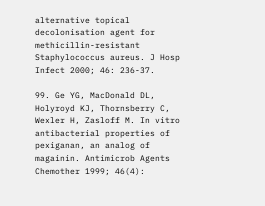alternative topical decolonisation agent for methicillin-resistant Staphylococcus aureus. J Hosp Infect 2000; 46: 236-37.

99. Ge YG, MacDonald DL, Holyroyd KJ, Thornsberry C, Wexler H, Zasloff M. In vitro antibacterial properties of pexiganan, an analog of magainin. Antimicrob Agents Chemother 1999; 46(4):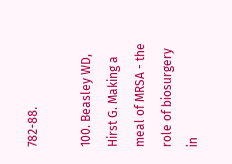782-88.

100. Beasley WD, Hirst G. Making a meal of MRSA - the role of biosurgery in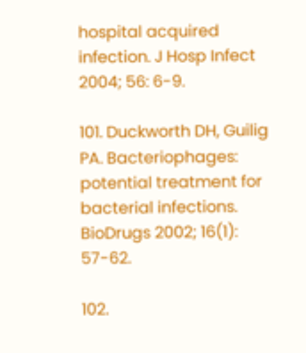hospital acquired infection. J Hosp Infect 2004; 56: 6-9.

101. Duckworth DH, Guilig PA. Bacteriophages: potential treatment for bacterial infections. BioDrugs 2002; 16(1): 57-62.

102.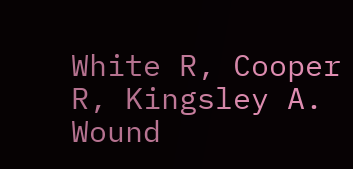White R, Cooper R, Kingsley A. Wound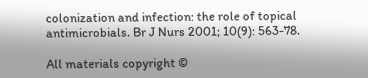colonization and infection: the role of topical antimicrobials. Br J Nurs 2001; 10(9): 563-78.

All materials copyright ©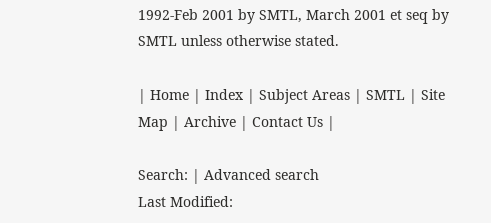1992-Feb 2001 by SMTL, March 2001 et seq by SMTL unless otherwise stated.

| Home | Index | Subject Areas | SMTL | Site Map | Archive | Contact Us |

Search: | Advanced search
Last Modified: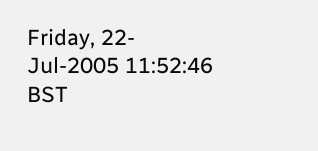Friday, 22-Jul-2005 11:52:46 BST